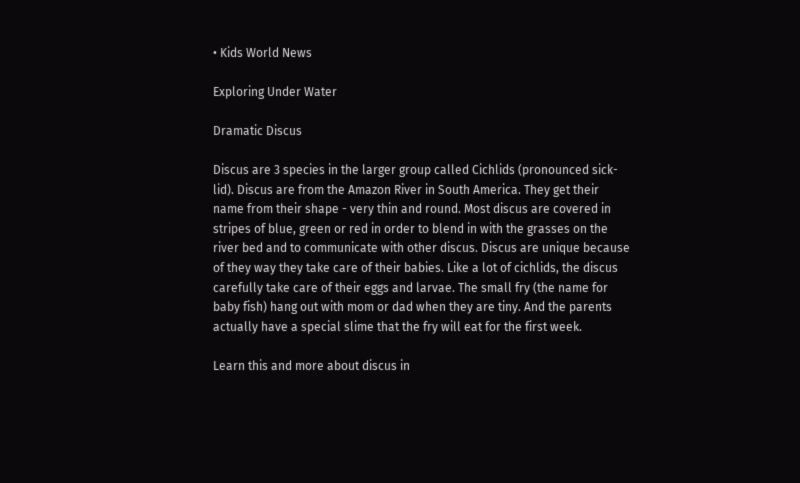• Kids World News

Exploring Under Water

Dramatic Discus

Discus are 3 species in the larger group called Cichlids (pronounced sick-lid). Discus are from the Amazon River in South America. They get their name from their shape - very thin and round. Most discus are covered in stripes of blue, green or red in order to blend in with the grasses on the river bed and to communicate with other discus. Discus are unique because of they way they take care of their babies. Like a lot of cichlids, the discus carefully take care of their eggs and larvae. The small fry (the name for baby fish) hang out with mom or dad when they are tiny. And the parents actually have a special slime that the fry will eat for the first week.

Learn this and more about discus in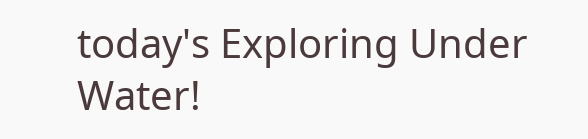today's Exploring Under Water!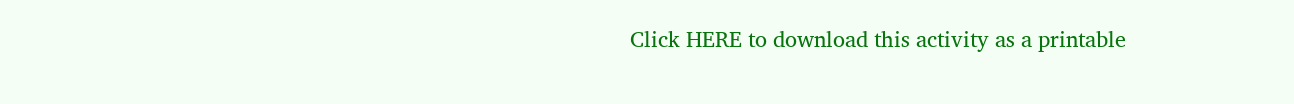Click HERE to download this activity as a printable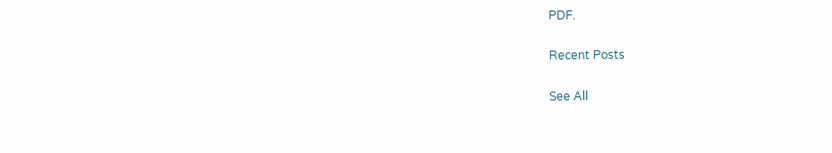PDF.

Recent Posts

See All